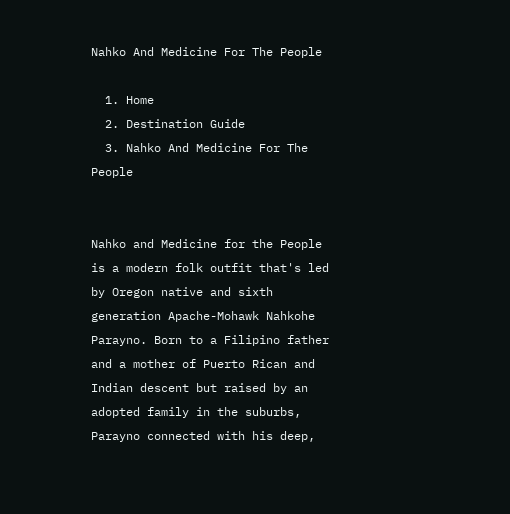Nahko And Medicine For The People

  1. Home
  2. Destination Guide
  3. Nahko And Medicine For The People


Nahko and Medicine for the People is a modern folk outfit that's led by Oregon native and sixth generation Apache-Mohawk Nahkohe Parayno. Born to a Filipino father and a mother of Puerto Rican and Indian descent but raised by an adopted family in the suburbs, Parayno connected with his deep,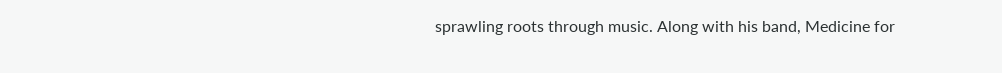sprawling roots through music. Along with his band, Medicine for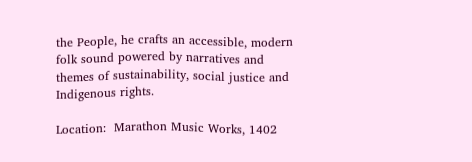the People, he crafts an accessible, modern folk sound powered by narratives and themes of sustainability, social justice and Indigenous rights.

Location:  Marathon Music Works, 1402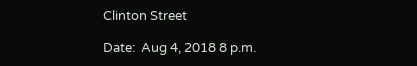Clinton Street

Date:  Aug 4, 2018 8 p.m.